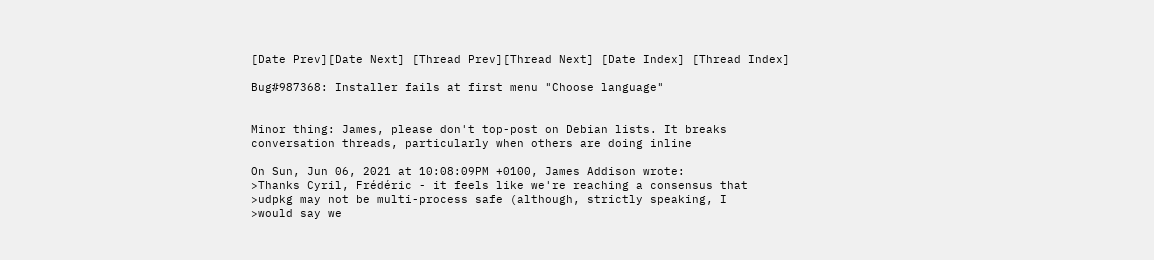[Date Prev][Date Next] [Thread Prev][Thread Next] [Date Index] [Thread Index]

Bug#987368: Installer fails at first menu "Choose language"


Minor thing: James, please don't top-post on Debian lists. It breaks
conversation threads, particularly when others are doing inline

On Sun, Jun 06, 2021 at 10:08:09PM +0100, James Addison wrote:
>Thanks Cyril, Frédéric - it feels like we're reaching a consensus that
>udpkg may not be multi-process safe (although, strictly speaking, I
>would say we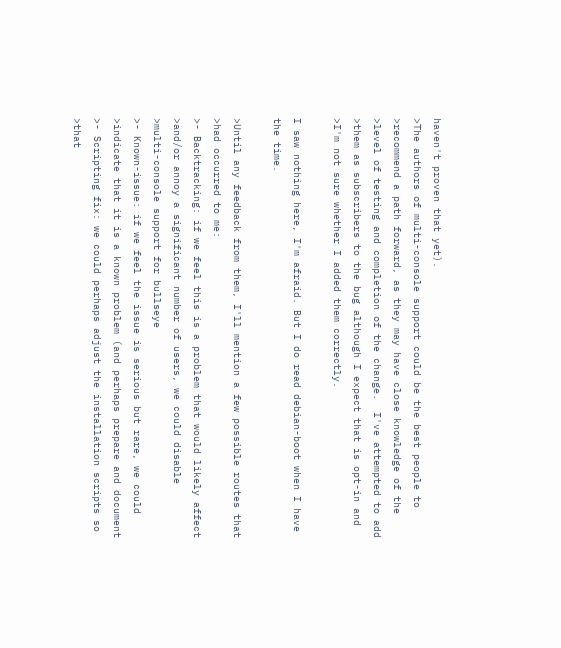haven't proven that yet).
>The authors of multi-console support could be the best people to
>recommend a path forward, as they may have close knowledge of the
>level of testing and completion of the change.  I've attempted to add
>them as subscribers to the bug although I expect that is opt-in and
>I'm not sure whether I added them correctly.

I saw nothing here, I'm afraid. But I do read debian-boot when I have
the time.

>Until any feedback from them, I'll mention a few possible routes that
>had occurred to me:
>- Backtracking: if we feel this is a problem that would likely affect
>and/or annoy a significant number of users, we could disable
>multi-console support for bullseye
>- Known-issue: if we feel the issue is serious but rare, we could
>indicate that it is a known problem (and perhaps prepare and document
>- Scripting fix: we could perhaps adjust the installation scripts so
>that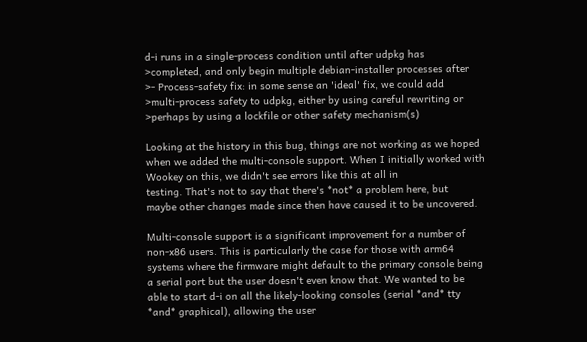d-i runs in a single-process condition until after udpkg has
>completed, and only begin multiple debian-installer processes after
>- Process-safety fix: in some sense an 'ideal' fix, we could add
>multi-process safety to udpkg, either by using careful rewriting or
>perhaps by using a lockfile or other safety mechanism(s)

Looking at the history in this bug, things are not working as we hoped
when we added the multi-console support. When I initially worked with
Wookey on this, we didn't see errors like this at all in
testing. That's not to say that there's *not* a problem here, but
maybe other changes made since then have caused it to be uncovered.

Multi-console support is a significant improvement for a number of
non-x86 users. This is particularly the case for those with arm64
systems where the firmware might default to the primary console being
a serial port but the user doesn't even know that. We wanted to be
able to start d-i on all the likely-looking consoles (serial *and* tty
*and* graphical), allowing the user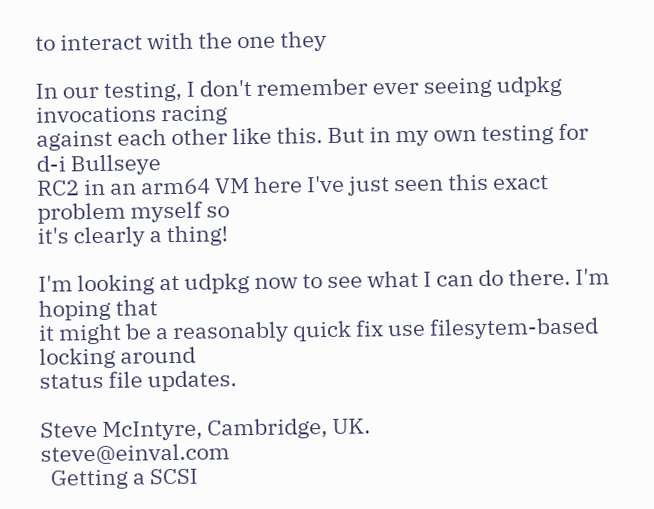to interact with the one they

In our testing, I don't remember ever seeing udpkg invocations racing
against each other like this. But in my own testing for d-i Bullseye
RC2 in an arm64 VM here I've just seen this exact problem myself so
it's clearly a thing!

I'm looking at udpkg now to see what I can do there. I'm hoping that
it might be a reasonably quick fix use filesytem-based locking around
status file updates.

Steve McIntyre, Cambridge, UK.                                steve@einval.com
  Getting a SCSI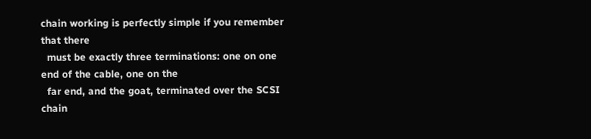chain working is perfectly simple if you remember that there
  must be exactly three terminations: one on one end of the cable, one on the
  far end, and the goat, terminated over the SCSI chain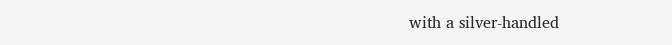with a silver-handled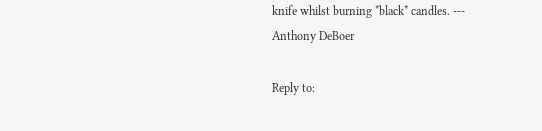knife whilst burning *black* candles. --- Anthony DeBoer

Reply to: